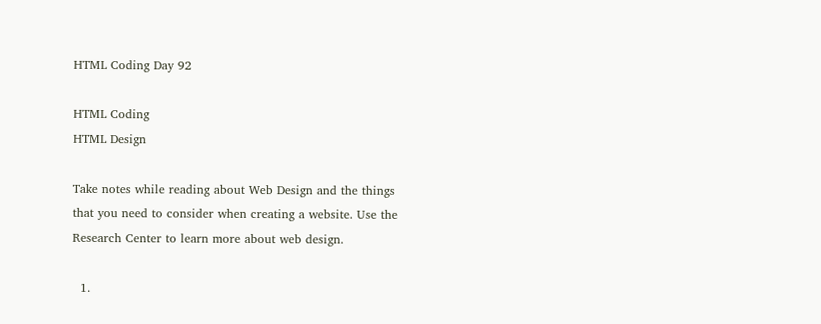HTML Coding Day 92

HTML Coding
HTML Design

Take notes while reading about Web Design and the things that you need to consider when creating a website. Use the Research Center to learn more about web design.

  1.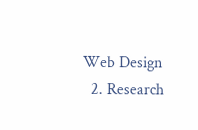Web Design
  2. Research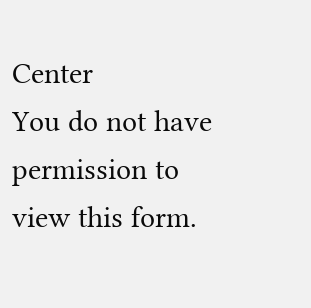Center
You do not have permission to view this form.